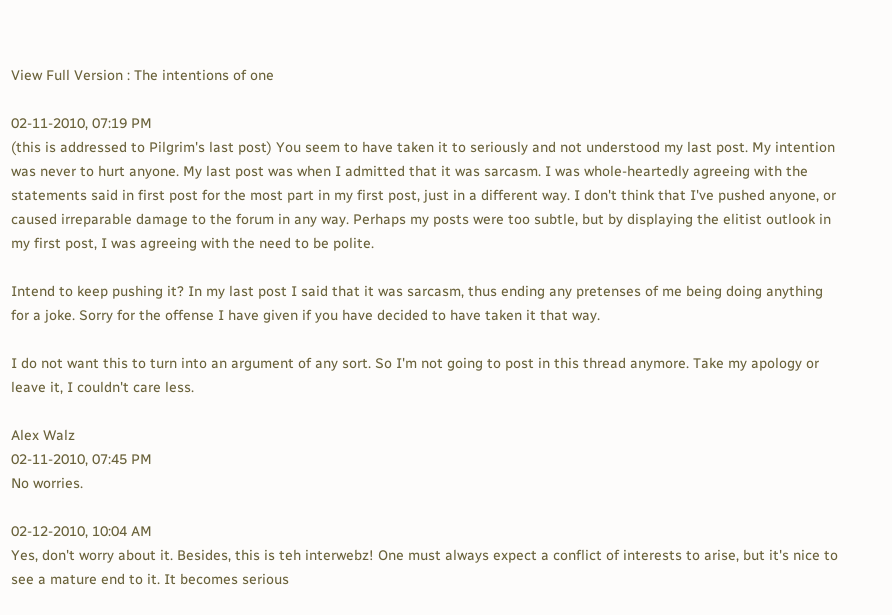View Full Version : The intentions of one

02-11-2010, 07:19 PM
(this is addressed to Pilgrim's last post) You seem to have taken it to seriously and not understood my last post. My intention was never to hurt anyone. My last post was when I admitted that it was sarcasm. I was whole-heartedly agreeing with the statements said in first post for the most part in my first post, just in a different way. I don't think that I've pushed anyone, or caused irreparable damage to the forum in any way. Perhaps my posts were too subtle, but by displaying the elitist outlook in my first post, I was agreeing with the need to be polite.

Intend to keep pushing it? In my last post I said that it was sarcasm, thus ending any pretenses of me being doing anything for a joke. Sorry for the offense I have given if you have decided to have taken it that way.

I do not want this to turn into an argument of any sort. So I'm not going to post in this thread anymore. Take my apology or leave it, I couldn't care less.

Alex Walz
02-11-2010, 07:45 PM
No worries.

02-12-2010, 10:04 AM
Yes, don't worry about it. Besides, this is teh interwebz! One must always expect a conflict of interests to arise, but it's nice to see a mature end to it. It becomes serious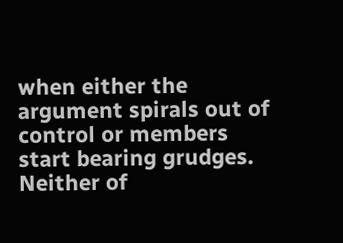when either the argument spirals out of control or members start bearing grudges. Neither of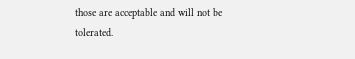those are acceptable and will not be tolerated.